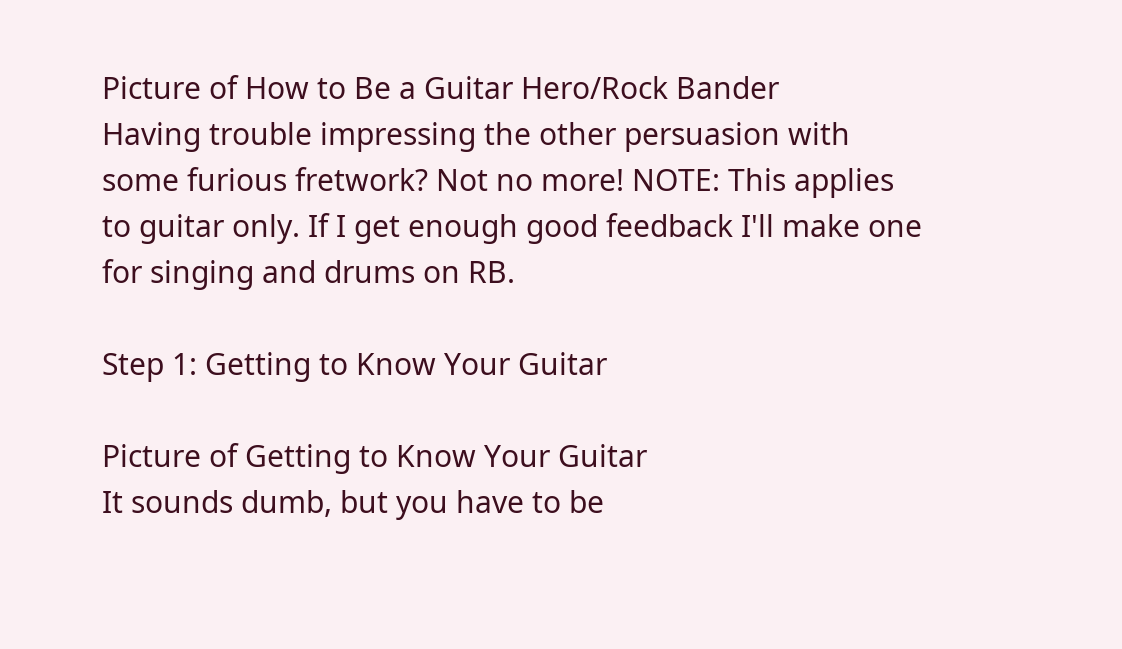Picture of How to Be a Guitar Hero/Rock Bander
Having trouble impressing the other persuasion with some furious fretwork? Not no more! NOTE: This applies to guitar only. If I get enough good feedback I'll make one for singing and drums on RB.

Step 1: Getting to Know Your Guitar

Picture of Getting to Know Your Guitar
It sounds dumb, but you have to be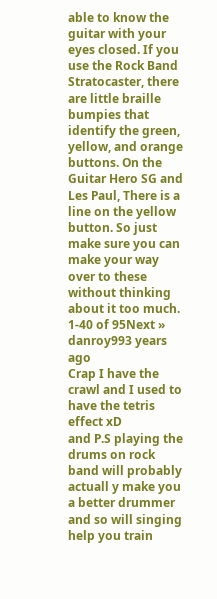able to know the guitar with your eyes closed. If you use the Rock Band Stratocaster, there are little braille bumpies that identify the green, yellow, and orange buttons. On the Guitar Hero SG and Les Paul, There is a line on the yellow button. So just make sure you can make your way over to these without thinking about it too much.
1-40 of 95Next »
danroy993 years ago
Crap I have the crawl and I used to have the tetris effect xD
and P.S playing the drums on rock band will probably actuall y make you a better drummer and so will singing help you train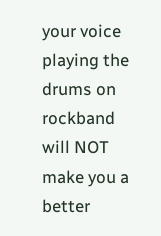your voice
playing the drums on rockband will NOT make you a better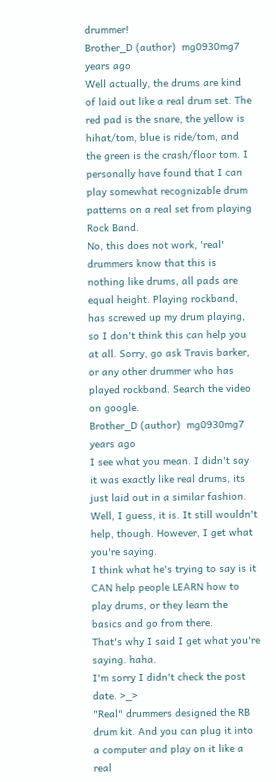drummer!
Brother_D (author)  mg0930mg7 years ago
Well actually, the drums are kind of laid out like a real drum set. The red pad is the snare, the yellow is hihat/tom, blue is ride/tom, and the green is the crash/floor tom. I personally have found that I can play somewhat recognizable drum patterns on a real set from playing Rock Band.
No, this does not work, 'real' drummers know that this is nothing like drums, all pads are equal height. Playing rockband, has screwed up my drum playing, so I don't think this can help you at all. Sorry, go ask Travis barker, or any other drummer who has played rockband. Search the video on google.
Brother_D (author)  mg0930mg7 years ago
I see what you mean. I didn't say it was exactly like real drums, its just laid out in a similar fashion.
Well, I guess, it is. It still wouldn't help, though. However, I get what you're saying.
I think what he's trying to say is it CAN help people LEARN how to play drums, or they learn the basics and go from there.
That's why I said I get what you're saying. haha.
I'm sorry I didn't check the post date. >_>
"Real" drummers designed the RB drum kit. And you can plug it into a computer and play on it like a real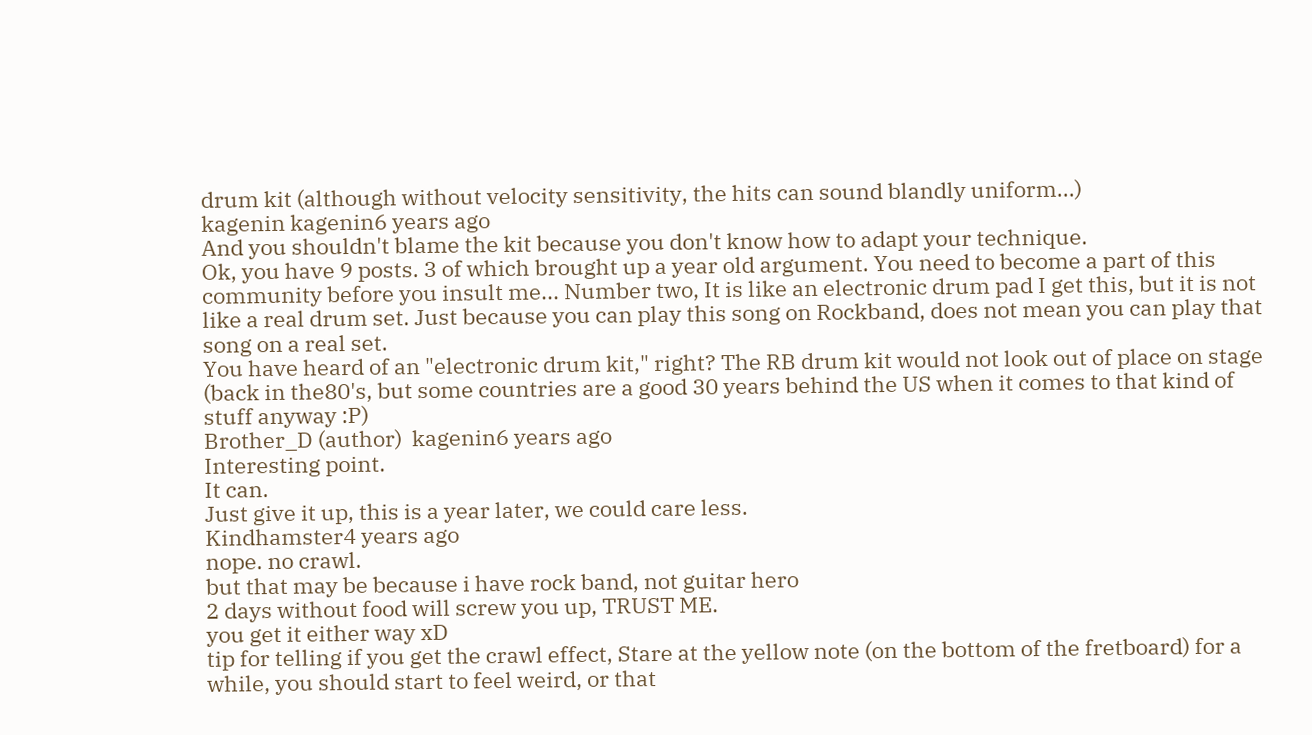drum kit (although without velocity sensitivity, the hits can sound blandly uniform...)
kagenin kagenin6 years ago
And you shouldn't blame the kit because you don't know how to adapt your technique.
Ok, you have 9 posts. 3 of which brought up a year old argument. You need to become a part of this community before you insult me... Number two, It is like an electronic drum pad I get this, but it is not like a real drum set. Just because you can play this song on Rockband, does not mean you can play that song on a real set.
You have heard of an "electronic drum kit," right? The RB drum kit would not look out of place on stage (back in the80's, but some countries are a good 30 years behind the US when it comes to that kind of stuff anyway :P)
Brother_D (author)  kagenin6 years ago
Interesting point.
It can.
Just give it up, this is a year later, we could care less.
Kindhamster4 years ago
nope. no crawl.
but that may be because i have rock band, not guitar hero
2 days without food will screw you up, TRUST ME.
you get it either way xD
tip for telling if you get the crawl effect, Stare at the yellow note (on the bottom of the fretboard) for a while, you should start to feel weird, or that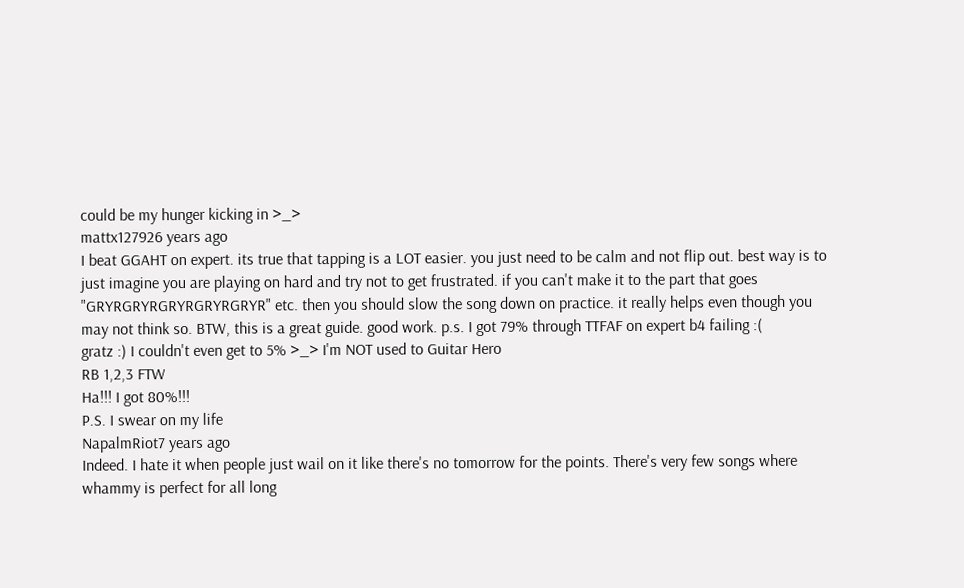could be my hunger kicking in >_>
mattx127926 years ago
I beat GGAHT on expert. its true that tapping is a LOT easier. you just need to be calm and not flip out. best way is to just imagine you are playing on hard and try not to get frustrated. if you can't make it to the part that goes "GRYRGRYRGRYRGRYRGRYR" etc. then you should slow the song down on practice. it really helps even though you may not think so. BTW, this is a great guide. good work. p.s. I got 79% through TTFAF on expert b4 failing :(
gratz :) I couldn't even get to 5% >_> I'm NOT used to Guitar Hero
RB 1,2,3 FTW
Ha!!! I got 80%!!!
P.S. I swear on my life
NapalmRiot7 years ago
Indeed. I hate it when people just wail on it like there's no tomorrow for the points. There's very few songs where whammy is perfect for all long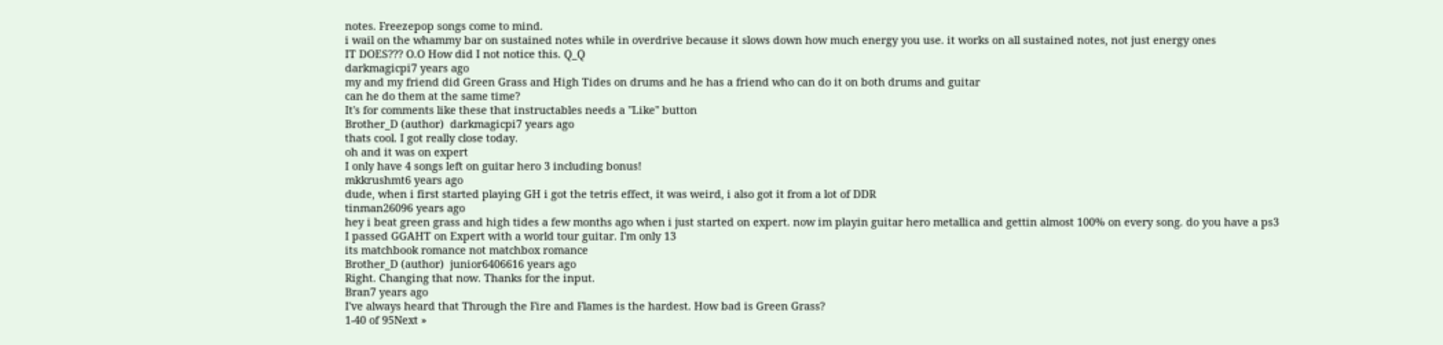notes. Freezepop songs come to mind.
i wail on the whammy bar on sustained notes while in overdrive because it slows down how much energy you use. it works on all sustained notes, not just energy ones
IT DOES??? O.O How did I not notice this. Q_Q
darkmagicpi7 years ago
my and my friend did Green Grass and High Tides on drums and he has a friend who can do it on both drums and guitar
can he do them at the same time?
It's for comments like these that instructables needs a "Like" button
Brother_D (author)  darkmagicpi7 years ago
thats cool. I got really close today.
oh and it was on expert
I only have 4 songs left on guitar hero 3 including bonus!
mkkrushmt6 years ago
dude, when i first started playing GH i got the tetris effect, it was weird, i also got it from a lot of DDR
tinman26096 years ago
hey i beat green grass and high tides a few months ago when i just started on expert. now im playin guitar hero metallica and gettin almost 100% on every song. do you have a ps3
I passed GGAHT on Expert with a world tour guitar. I'm only 13
its matchbook romance not matchbox romance
Brother_D (author)  junior6406616 years ago
Right. Changing that now. Thanks for the input.
Bran7 years ago
I've always heard that Through the Fire and Flames is the hardest. How bad is Green Grass?
1-40 of 95Next »